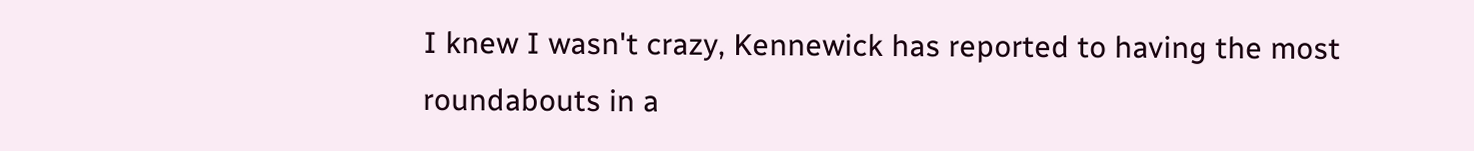I knew I wasn't crazy, Kennewick has reported to having the most roundabouts in a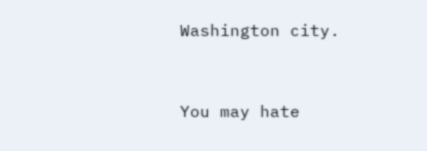Washington city.


You may hate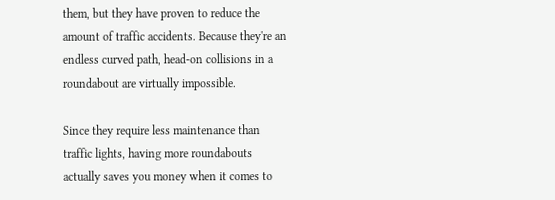them, but they have proven to reduce the amount of traffic accidents. Because they're an endless curved path, head-on collisions in a roundabout are virtually impossible.

Since they require less maintenance than traffic lights, having more roundabouts actually saves you money when it comes to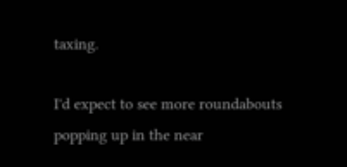taxing.

I'd expect to see more roundabouts popping up in the near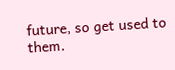future, so get used to them.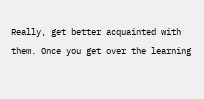Really, get better acquainted with them. Once you get over the learning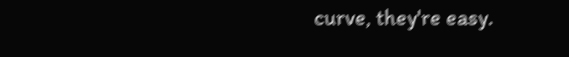curve, they're easy.